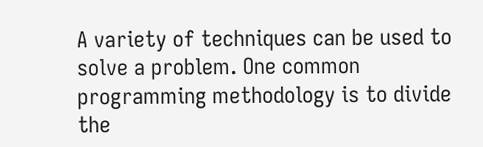A variety of techniques can be used to solve a problem. One common programming methodology is to divide the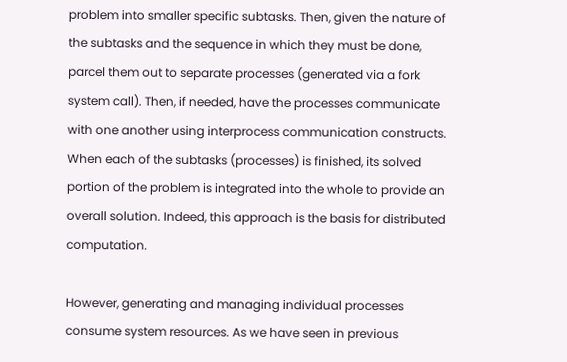problem into smaller specific subtasks. Then, given the nature of the subtasks and the sequence in which they must be done, parcel them out to separate processes (generated via a fork system call). Then, if needed, have the processes communicate with one another using interprocess communication constructs. When each of the subtasks (processes) is finished, its solved portion of the problem is integrated into the whole to provide an overall solution. Indeed, this approach is the basis for distributed computation.

However, generating and managing individual processes consume system resources. As we have seen in previous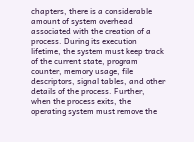chapters, there is a considerable amount of system overhead associated with the creation of a process. During its execution lifetime, the system must keep track of the current state, program counter, memory usage, file descriptors, signal tables, and other details of the process. Further, when the process exits, the operating system must remove the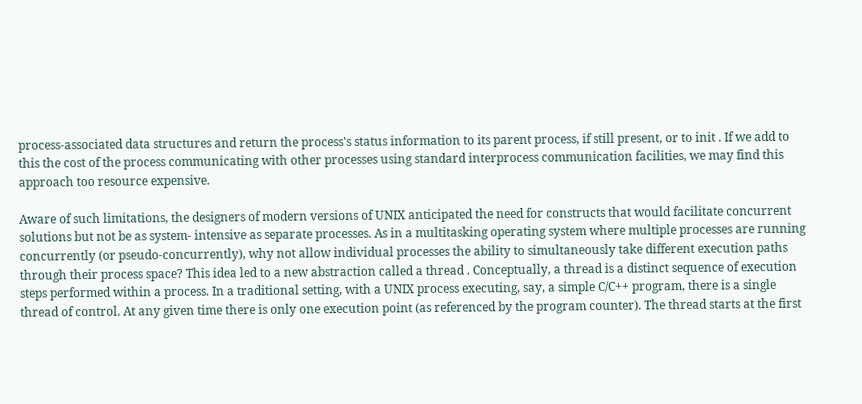process-associated data structures and return the process's status information to its parent process, if still present, or to init . If we add to this the cost of the process communicating with other processes using standard interprocess communication facilities, we may find this approach too resource expensive.

Aware of such limitations, the designers of modern versions of UNIX anticipated the need for constructs that would facilitate concurrent solutions but not be as system- intensive as separate processes. As in a multitasking operating system where multiple processes are running concurrently (or pseudo-concurrently), why not allow individual processes the ability to simultaneously take different execution paths through their process space? This idea led to a new abstraction called a thread . Conceptually, a thread is a distinct sequence of execution steps performed within a process. In a traditional setting, with a UNIX process executing, say, a simple C/C++ program, there is a single thread of control. At any given time there is only one execution point (as referenced by the program counter). The thread starts at the first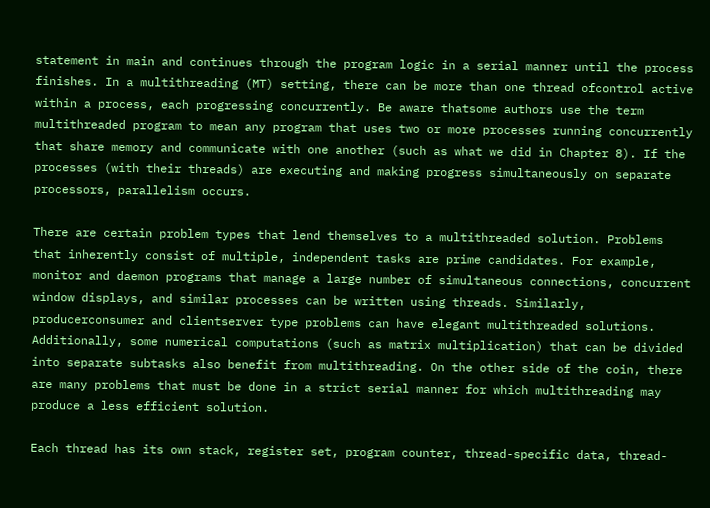statement in main and continues through the program logic in a serial manner until the process finishes. In a multithreading (MT) setting, there can be more than one thread ofcontrol active within a process, each progressing concurrently. Be aware thatsome authors use the term multithreaded program to mean any program that uses two or more processes running concurrently that share memory and communicate with one another (such as what we did in Chapter 8). If the processes (with their threads) are executing and making progress simultaneously on separate processors, parallelism occurs.

There are certain problem types that lend themselves to a multithreaded solution. Problems that inherently consist of multiple, independent tasks are prime candidates. For example, monitor and daemon programs that manage a large number of simultaneous connections, concurrent window displays, and similar processes can be written using threads. Similarly, producerconsumer and clientserver type problems can have elegant multithreaded solutions. Additionally, some numerical computations (such as matrix multiplication) that can be divided into separate subtasks also benefit from multithreading. On the other side of the coin, there are many problems that must be done in a strict serial manner for which multithreading may produce a less efficient solution.

Each thread has its own stack, register set, program counter, thread-specific data, thread-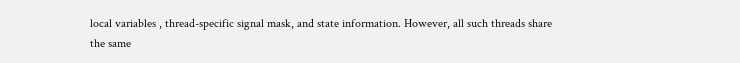local variables , thread-specific signal mask, and state information. However, all such threads share the same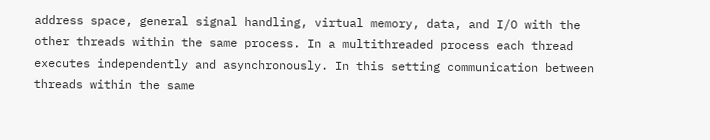address space, general signal handling, virtual memory, data, and I/O with the other threads within the same process. In a multithreaded process each thread executes independently and asynchronously. In this setting communication between threads within the same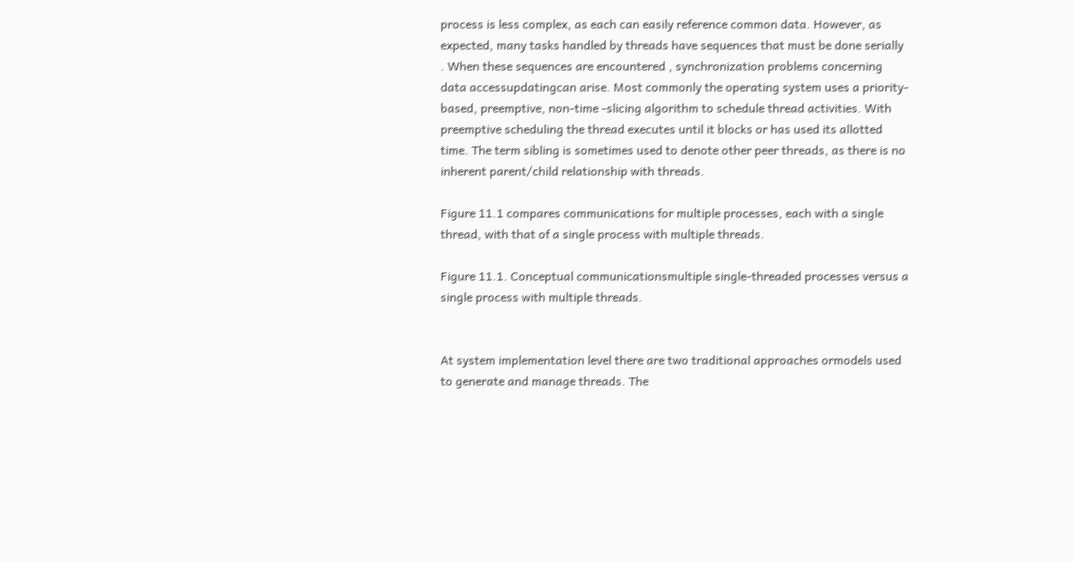process is less complex, as each can easily reference common data. However, as expected, many tasks handled by threads have sequences that must be done serially . When these sequences are encountered , synchronization problems concerning data accessupdatingcan arise. Most commonly the operating system uses a priority-based, preemptive, non-time -slicing algorithm to schedule thread activities. With preemptive scheduling the thread executes until it blocks or has used its allotted time. The term sibling is sometimes used to denote other peer threads, as there is no inherent parent/child relationship with threads.

Figure 11.1 compares communications for multiple processes, each with a single thread, with that of a single process with multiple threads.

Figure 11.1. Conceptual communicationsmultiple single-threaded processes versus a single process with multiple threads.


At system implementation level there are two traditional approaches ormodels used to generate and manage threads. The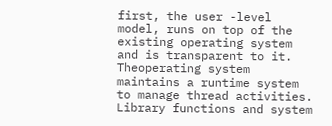first, the user -level model, runs on top of the existing operating system and is transparent to it. Theoperating system maintains a runtime system to manage thread activities. Library functions and system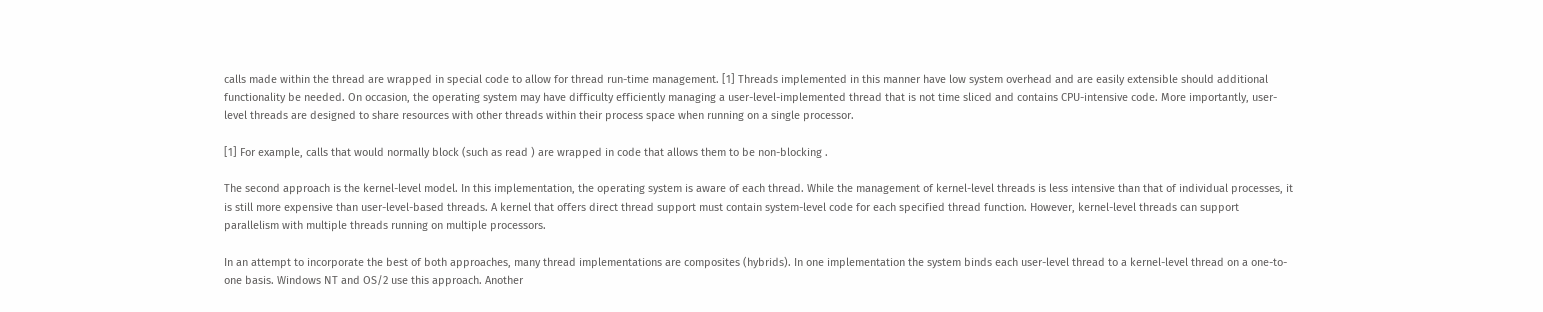calls made within the thread are wrapped in special code to allow for thread run-time management. [1] Threads implemented in this manner have low system overhead and are easily extensible should additional functionality be needed. On occasion, the operating system may have difficulty efficiently managing a user-level-implemented thread that is not time sliced and contains CPU-intensive code. More importantly, user-level threads are designed to share resources with other threads within their process space when running on a single processor.

[1] For example, calls that would normally block (such as read ) are wrapped in code that allows them to be non-blocking .

The second approach is the kernel-level model. In this implementation, the operating system is aware of each thread. While the management of kernel-level threads is less intensive than that of individual processes, it is still more expensive than user-level-based threads. A kernel that offers direct thread support must contain system-level code for each specified thread function. However, kernel-level threads can support parallelism with multiple threads running on multiple processors.

In an attempt to incorporate the best of both approaches, many thread implementations are composites (hybrids). In one implementation the system binds each user-level thread to a kernel-level thread on a one-to-one basis. Windows NT and OS/2 use this approach. Another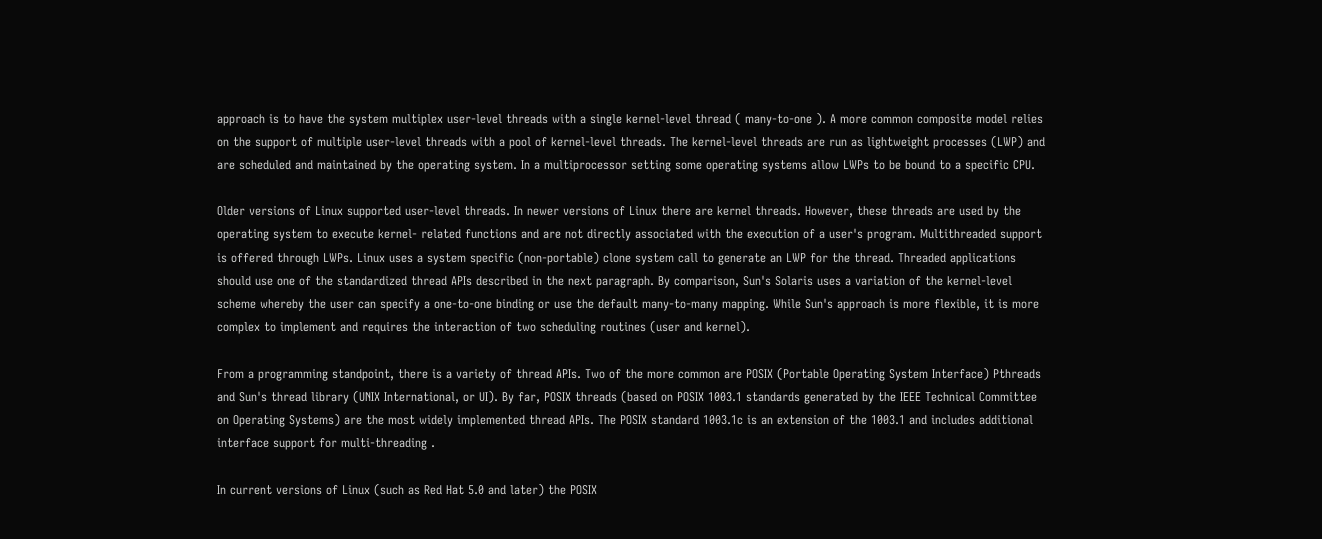approach is to have the system multiplex user-level threads with a single kernel-level thread ( many-to-one ). A more common composite model relies on the support of multiple user-level threads with a pool of kernel-level threads. The kernel-level threads are run as lightweight processes (LWP) and are scheduled and maintained by the operating system. In a multiprocessor setting some operating systems allow LWPs to be bound to a specific CPU.

Older versions of Linux supported user-level threads. In newer versions of Linux there are kernel threads. However, these threads are used by the operating system to execute kernel- related functions and are not directly associated with the execution of a user's program. Multithreaded support is offered through LWPs. Linux uses a system specific (non-portable) clone system call to generate an LWP for the thread. Threaded applications should use one of the standardized thread APIs described in the next paragraph. By comparison, Sun's Solaris uses a variation of the kernel-level scheme whereby the user can specify a one-to-one binding or use the default many-to-many mapping. While Sun's approach is more flexible, it is more complex to implement and requires the interaction of two scheduling routines (user and kernel).

From a programming standpoint, there is a variety of thread APIs. Two of the more common are POSIX (Portable Operating System Interface) Pthreads and Sun's thread library (UNIX International, or UI). By far, POSIX threads (based on POSIX 1003.1 standards generated by the IEEE Technical Committee on Operating Systems) are the most widely implemented thread APIs. The POSIX standard 1003.1c is an extension of the 1003.1 and includes additional interface support for multi-threading .

In current versions of Linux (such as Red Hat 5.0 and later) the POSIX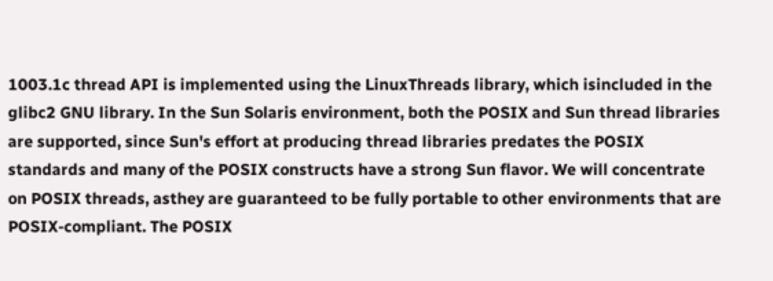1003.1c thread API is implemented using the LinuxThreads library, which isincluded in the glibc2 GNU library. In the Sun Solaris environment, both the POSIX and Sun thread libraries are supported, since Sun's effort at producing thread libraries predates the POSIX standards and many of the POSIX constructs have a strong Sun flavor. We will concentrate on POSIX threads, asthey are guaranteed to be fully portable to other environments that are POSIX-compliant. The POSIX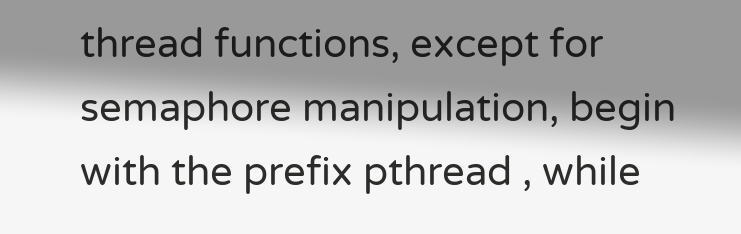thread functions, except for semaphore manipulation, begin with the prefix pthread , while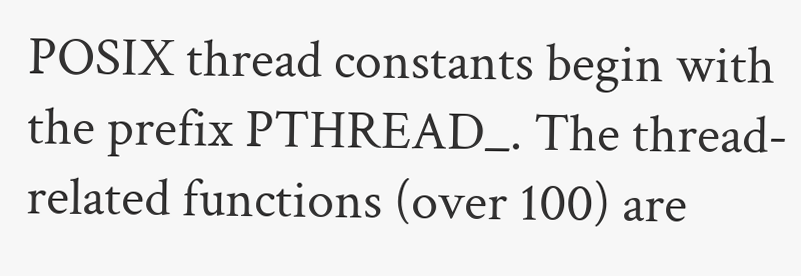POSIX thread constants begin with the prefix PTHREAD_. The thread-related functions (over 100) are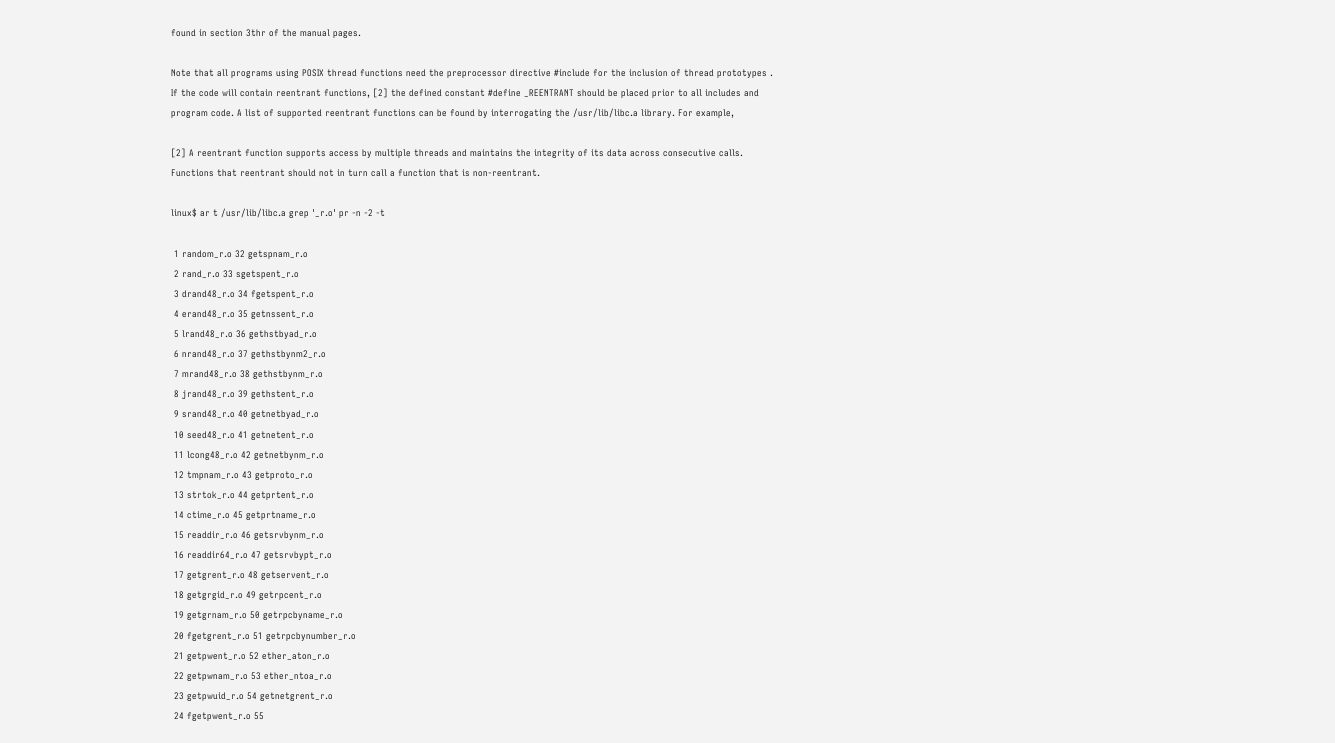found in section 3thr of the manual pages.

Note that all programs using POSIX thread functions need the preprocessor directive #include for the inclusion of thread prototypes . If the code will contain reentrant functions, [2] the defined constant #define _REENTRANT should be placed prior to all includes and program code. A list of supported reentrant functions can be found by interrogating the /usr/lib/libc.a library. For example,

[2] A reentrant function supports access by multiple threads and maintains the integrity of its data across consecutive calls. Functions that reentrant should not in turn call a function that is non-reentrant.

linux$ ar t /usr/lib/libc.a grep '_r.o' pr -n -2 -t

 1 random_r.o 32 getspnam_r.o
 2 rand_r.o 33 sgetspent_r.o
 3 drand48_r.o 34 fgetspent_r.o
 4 erand48_r.o 35 getnssent_r.o
 5 lrand48_r.o 36 gethstbyad_r.o
 6 nrand48_r.o 37 gethstbynm2_r.o
 7 mrand48_r.o 38 gethstbynm_r.o
 8 jrand48_r.o 39 gethstent_r.o
 9 srand48_r.o 40 getnetbyad_r.o
 10 seed48_r.o 41 getnetent_r.o
 11 lcong48_r.o 42 getnetbynm_r.o
 12 tmpnam_r.o 43 getproto_r.o
 13 strtok_r.o 44 getprtent_r.o
 14 ctime_r.o 45 getprtname_r.o
 15 readdir_r.o 46 getsrvbynm_r.o
 16 readdir64_r.o 47 getsrvbypt_r.o
 17 getgrent_r.o 48 getservent_r.o
 18 getgrgid_r.o 49 getrpcent_r.o
 19 getgrnam_r.o 50 getrpcbyname_r.o
 20 fgetgrent_r.o 51 getrpcbynumber_r.o
 21 getpwent_r.o 52 ether_aton_r.o
 22 getpwnam_r.o 53 ether_ntoa_r.o
 23 getpwuid_r.o 54 getnetgrent_r.o
 24 fgetpwent_r.o 55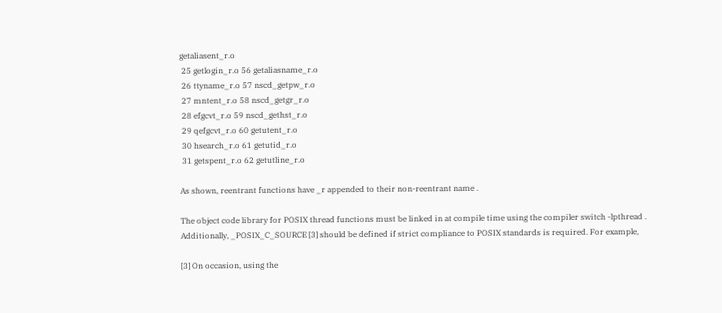getaliasent_r.o
 25 getlogin_r.o 56 getaliasname_r.o
 26 ttyname_r.o 57 nscd_getpw_r.o
 27 mntent_r.o 58 nscd_getgr_r.o
 28 efgcvt_r.o 59 nscd_gethst_r.o
 29 qefgcvt_r.o 60 getutent_r.o
 30 hsearch_r.o 61 getutid_r.o
 31 getspent_r.o 62 getutline_r.o

As shown, reentrant functions have _r appended to their non-reentrant name .

The object code library for POSIX thread functions must be linked in at compile time using the compiler switch -lpthread . Additionally, _POSIX_C_SOURCE [3] should be defined if strict compliance to POSIX standards is required. For example,

[3] On occasion, using the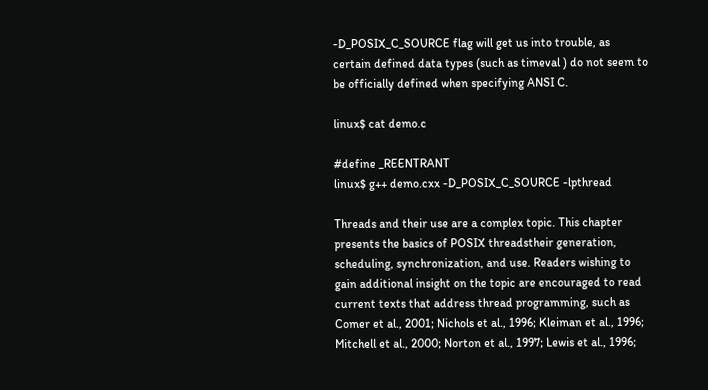-D_POSIX_C_SOURCE flag will get us into trouble, as certain defined data types (such as timeval ) do not seem to be officially defined when specifying ANSI C.

linux$ cat demo.c

#define _REENTRANT
linux$ g++ demo.cxx -D_POSIX_C_SOURCE -lpthread

Threads and their use are a complex topic. This chapter presents the basics of POSIX threadstheir generation, scheduling, synchronization, and use. Readers wishing to gain additional insight on the topic are encouraged to read current texts that address thread programming, such as Comer et al., 2001; Nichols et al., 1996; Kleiman et al., 1996; Mitchell et al., 2000; Norton et al., 1997; Lewis et al., 1996;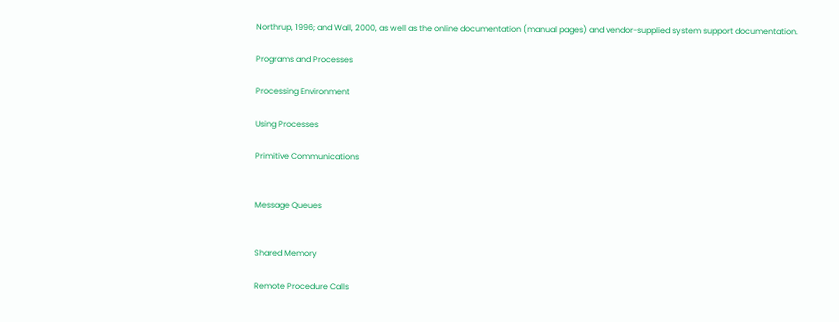Northrup, 1996; and Wall, 2000, as well as the online documentation (manual pages) and vendor-supplied system support documentation.

Programs and Processes

Processing Environment

Using Processes

Primitive Communications


Message Queues


Shared Memory

Remote Procedure Calls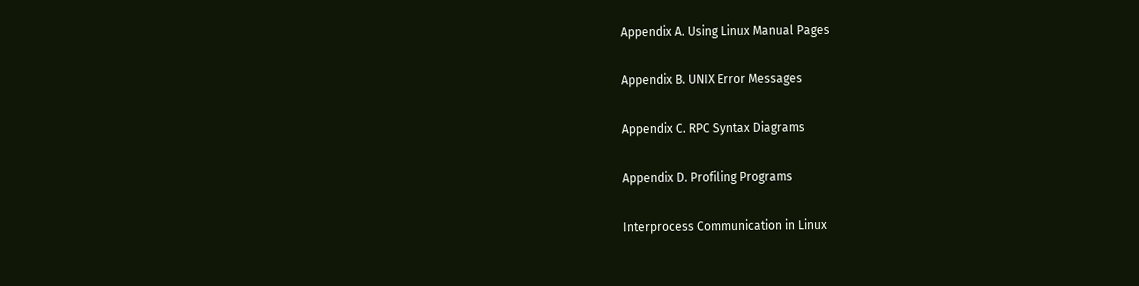Appendix A. Using Linux Manual Pages

Appendix B. UNIX Error Messages

Appendix C. RPC Syntax Diagrams

Appendix D. Profiling Programs

Interprocess Communication in Linux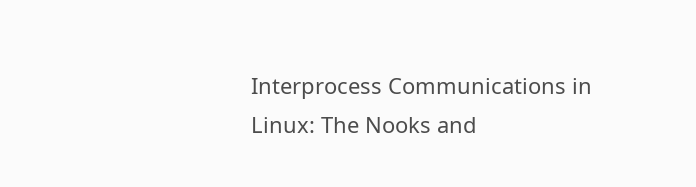Interprocess Communications in Linux: The Nooks and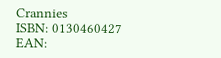Crannies
ISBN: 0130460427
EAN: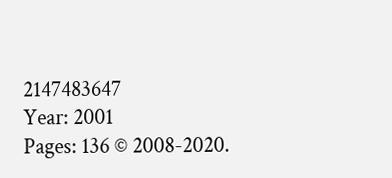2147483647
Year: 2001
Pages: 136 © 2008-2020.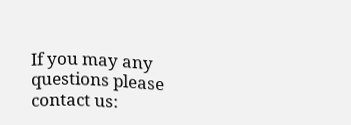If you may any questions please contact us: